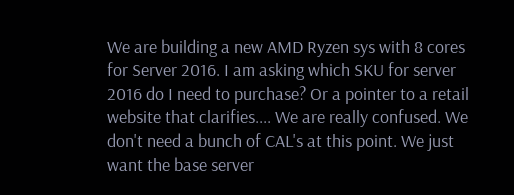We are building a new AMD Ryzen sys with 8 cores for Server 2016. I am asking which SKU for server 2016 do I need to purchase? Or a pointer to a retail website that clarifies.... We are really confused. We don't need a bunch of CAL's at this point. We just want the base server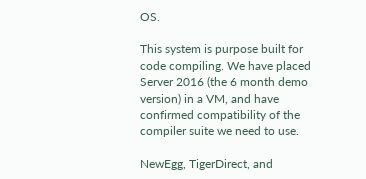OS.

This system is purpose built for code compiling. We have placed Server 2016 (the 6 month demo version) in a VM, and have confirmed compatibility of the compiler suite we need to use.

NewEgg, TigerDirect, and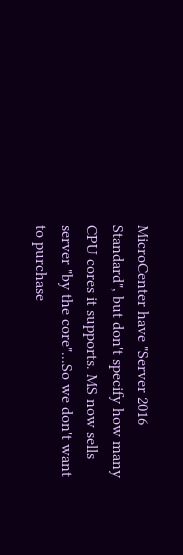MicroCenter have "Server 2016 Standard", but don't specify how many CPU cores it supports. MS now sells server "by the core"...So we don't want to purchase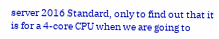server 2016 Standard, only to find out that it is for a 4-core CPU when we are going to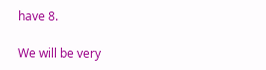have 8.

We will be very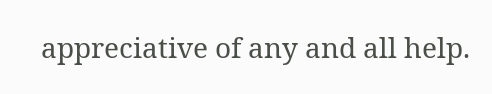appreciative of any and all help.